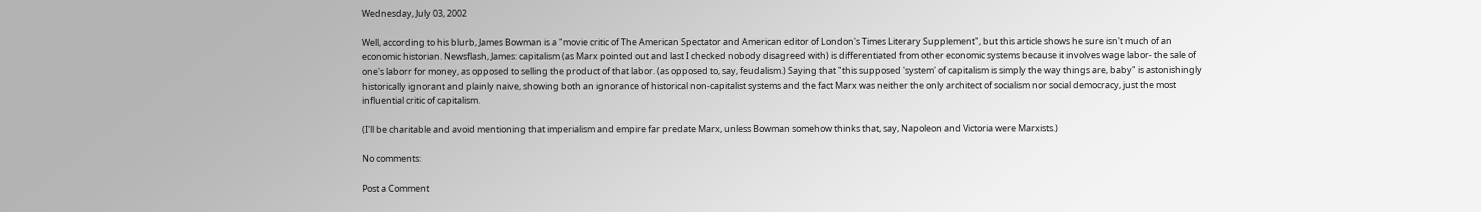Wednesday, July 03, 2002

Well, according to his blurb, James Bowman is a "movie critic of The American Spectator and American editor of London's Times Literary Supplement", but this article shows he sure isn't much of an economic historian. Newsflash, James: capitalism (as Marx pointed out and last I checked nobody disagreed with) is differentiated from other economic systems because it involves wage labor- the sale of one's laborr for money, as opposed to selling the product of that labor. (as opposed to, say, feudalism.) Saying that "this supposed 'system' of capitalism is simply the way things are, baby" is astonishingly historically ignorant and plainly naive, showing both an ignorance of historical non-capitalist systems and the fact Marx was neither the only architect of socialism nor social democracy, just the most influential critic of capitalism.

(I'll be charitable and avoid mentioning that imperialism and empire far predate Marx, unless Bowman somehow thinks that, say, Napoleon and Victoria were Marxists.)

No comments:

Post a Comment